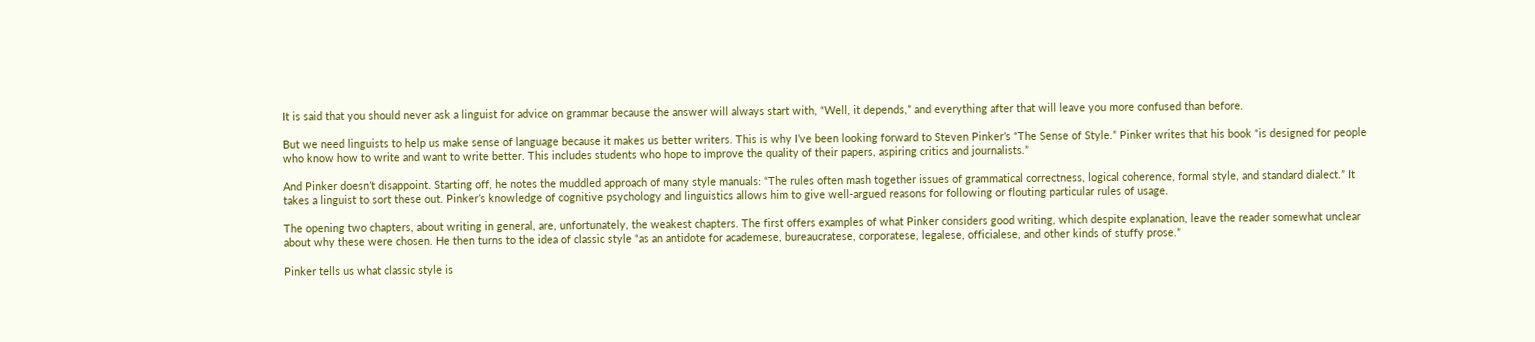It is said that you should never ask a linguist for advice on grammar because the answer will always start with, “Well, it depends,” and everything after that will leave you more confused than before.

But we need linguists to help us make sense of language because it makes us better writers. This is why I’ve been looking forward to Steven Pinker’s “The Sense of Style.” Pinker writes that his book “is designed for people who know how to write and want to write better. This includes students who hope to improve the quality of their papers, aspiring critics and journalists.”

And Pinker doesn’t disappoint. Starting off, he notes the muddled approach of many style manuals: “The rules often mash together issues of grammatical correctness, logical coherence, formal style, and standard dialect.” It takes a linguist to sort these out. Pinker’s knowledge of cognitive psychology and linguistics allows him to give well-argued reasons for following or flouting particular rules of usage.

The opening two chapters, about writing in general, are, unfortunately, the weakest chapters. The first offers examples of what Pinker considers good writing, which despite explanation, leave the reader somewhat unclear about why these were chosen. He then turns to the idea of classic style “as an antidote for academese, bureaucratese, corporatese, legalese, officialese, and other kinds of stuffy prose.”

Pinker tells us what classic style is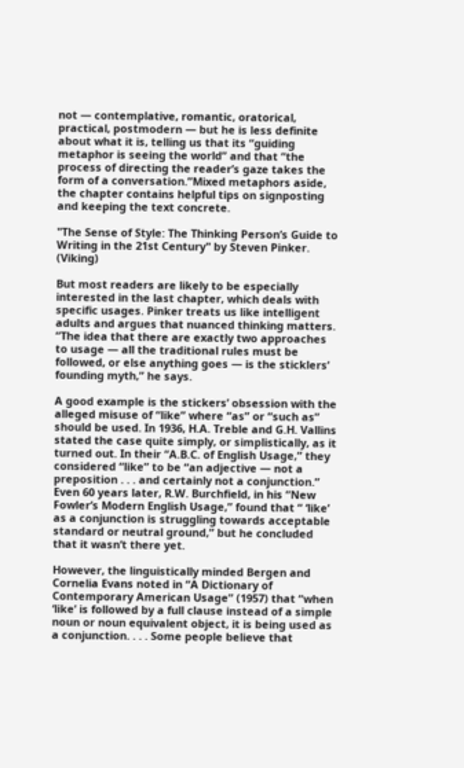not — contemplative, romantic, oratorical, practical, postmodern — but he is less definite about what it is, telling us that its “guiding metaphor is seeing the world” and that “the process of directing the reader’s gaze takes the form of a conversation.”Mixed metaphors aside, the chapter contains helpful tips on signposting and keeping the text concrete.

"The Sense of Style: The Thinking Person’s Guide to Writing in the 21st Century" by Steven Pinker. (Viking)

But most readers are likely to be especially interested in the last chapter, which deals with specific usages. Pinker treats us like intelligent adults and argues that nuanced thinking matters. “The idea that there are exactly two approaches to usage — all the traditional rules must be followed, or else anything goes — is the sticklers’ founding myth,” he says.

A good example is the stickers’ obsession with the alleged misuse of “like” where “as” or “such as” should be used. In 1936, H.A. Treble and G.H. Vallins stated the case quite simply, or simplistically, as it turned out. In their “A.B.C. of English Usage,” they considered “like” to be “an adjective — not a preposition . . . and certainly not a conjunction.” Even 60 years later, R.W. Burchfield, in his “New Fowler’s Modern English Usage,” found that “ ‘like’ as a conjunction is struggling towards acceptable standard or neutral ground,” but he concluded that it wasn’t there yet.

However, the linguistically minded Bergen and Cornelia Evans noted in “A Dictionary of Contemporary American Usage” (1957) that “when ‘like’ is followed by a full clause instead of a simple noun or noun equivalent object, it is being used as a conjunction. . . . Some people believe that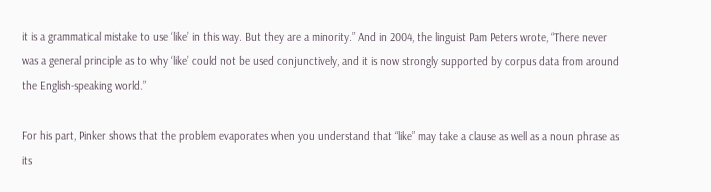it is a grammatical mistake to use ‘like’ in this way. But they are a minority.” And in 2004, the linguist Pam Peters wrote, “There never was a general principle as to why ‘like’ could not be used conjunctively, and it is now strongly supported by corpus data from around the English-speaking world.”

For his part, Pinker shows that the problem evaporates when you understand that “like” may take a clause as well as a noun phrase as its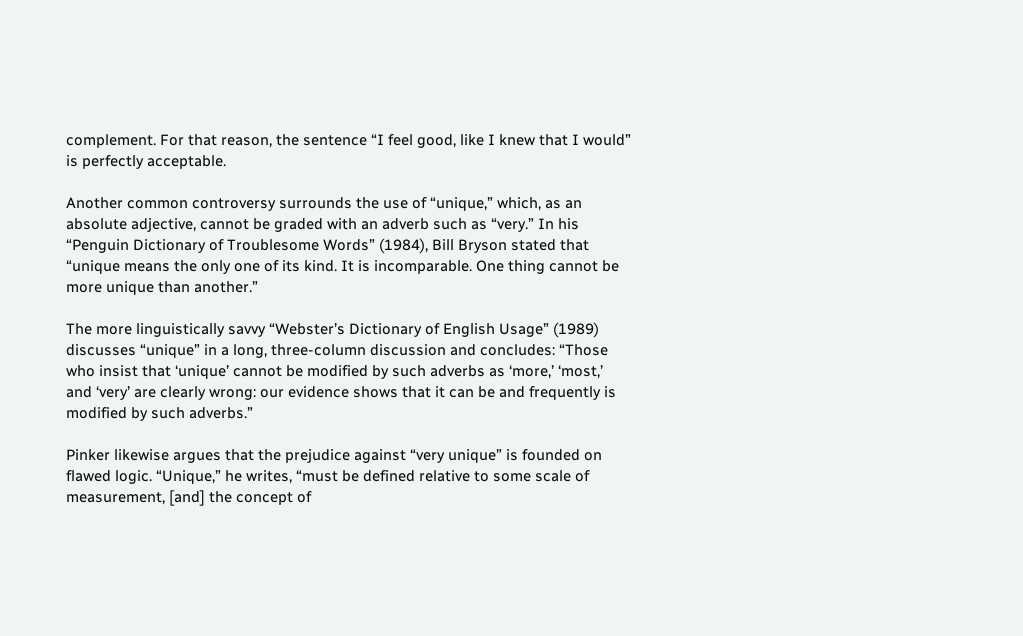complement. For that reason, the sentence “I feel good, like I knew that I would” is perfectly acceptable.

Another common controversy surrounds the use of “unique,” which, as an absolute adjective, cannot be graded with an adverb such as “very.” In his “Penguin Dictionary of Troublesome Words” (1984), Bill Bryson stated that “unique means the only one of its kind. It is incomparable. One thing cannot be more unique than another.”

The more linguistically savvy “Webster’s Dictionary of English Usage” (1989) discusses “unique” in a long, three-column discussion and concludes: “Those who insist that ‘unique’ cannot be modified by such adverbs as ‘more,’ ‘most,’ and ‘very’ are clearly wrong: our evidence shows that it can be and frequently is modified by such adverbs.”

Pinker likewise argues that the prejudice against “very unique” is founded on flawed logic. “Unique,” he writes, “must be defined relative to some scale of measurement, [and] the concept of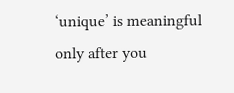‘unique’ is meaningful only after you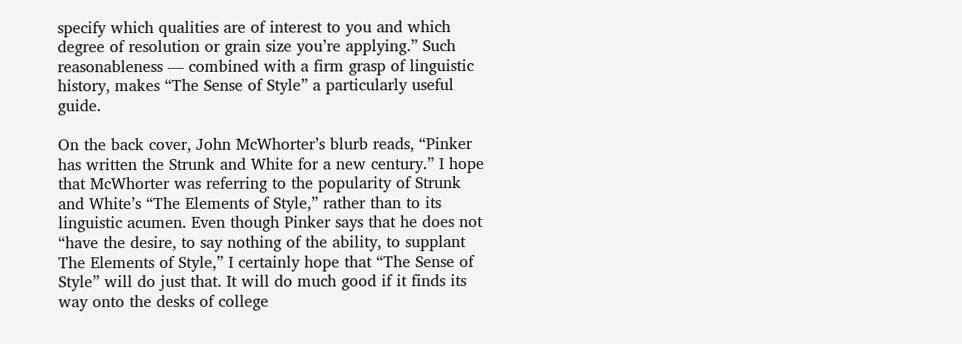specify which qualities are of interest to you and which degree of resolution or grain size you’re applying.” Such reasonableness — combined with a firm grasp of linguistic history, makes “The Sense of Style” a particularly useful guide.

On the back cover, John McWhorter’s blurb reads, “Pinker has written the Strunk and White for a new century.” I hope that McWhorter was referring to the popularity of Strunk and White’s “The Elements of Style,” rather than to its linguistic acumen. Even though Pinker says that he does not “have the desire, to say nothing of the ability, to supplant The Elements of Style,” I certainly hope that “The Sense of Style” will do just that. It will do much good if it finds its way onto the desks of college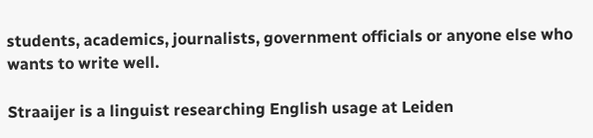students, academics, journalists, government officials or anyone else who wants to write well.

Straaijer is a linguist researching English usage at Leiden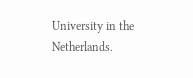University in the Netherlands.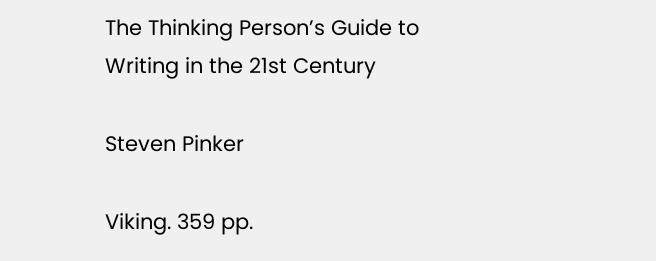The Thinking Person’s Guide to Writing in the 21st Century

Steven Pinker

Viking. 359 pp.